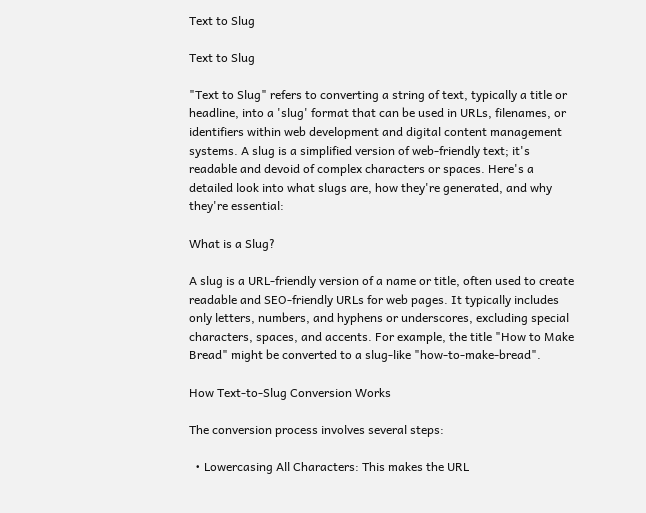Text to Slug

Text to Slug

"Text to Slug" refers to converting a string of text, typically a title or headline, into a 'slug' format that can be used in URLs, filenames, or identifiers within web development and digital content management systems. A slug is a simplified version of web-friendly text; it's readable and devoid of complex characters or spaces. Here's a detailed look into what slugs are, how they're generated, and why they're essential:

What is a Slug?

A slug is a URL-friendly version of a name or title, often used to create readable and SEO-friendly URLs for web pages. It typically includes only letters, numbers, and hyphens or underscores, excluding special characters, spaces, and accents. For example, the title "How to Make Bread" might be converted to a slug-like "how-to-make-bread".

How Text-to-Slug Conversion Works

The conversion process involves several steps:

  • Lowercasing All Characters: This makes the URL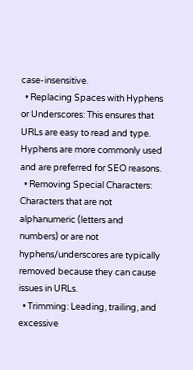case-insensitive.
  • Replacing Spaces with Hyphens or Underscores: This ensures that URLs are easy to read and type. Hyphens are more commonly used and are preferred for SEO reasons.
  • Removing Special Characters: Characters that are not alphanumeric (letters and numbers) or are not hyphens/underscores are typically removed because they can cause issues in URLs.
  • Trimming: Leading, trailing, and excessive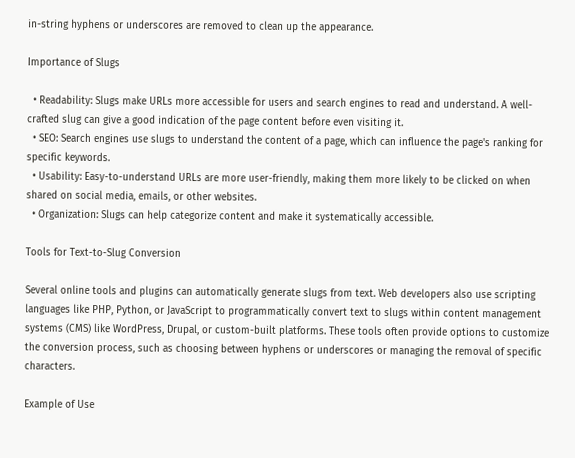in-string hyphens or underscores are removed to clean up the appearance.

Importance of Slugs

  • Readability: Slugs make URLs more accessible for users and search engines to read and understand. A well-crafted slug can give a good indication of the page content before even visiting it.
  • SEO: Search engines use slugs to understand the content of a page, which can influence the page's ranking for specific keywords.
  • Usability: Easy-to-understand URLs are more user-friendly, making them more likely to be clicked on when shared on social media, emails, or other websites.
  • Organization: Slugs can help categorize content and make it systematically accessible.

Tools for Text-to-Slug Conversion

Several online tools and plugins can automatically generate slugs from text. Web developers also use scripting languages like PHP, Python, or JavaScript to programmatically convert text to slugs within content management systems (CMS) like WordPress, Drupal, or custom-built platforms. These tools often provide options to customize the conversion process, such as choosing between hyphens or underscores or managing the removal of specific characters.

Example of Use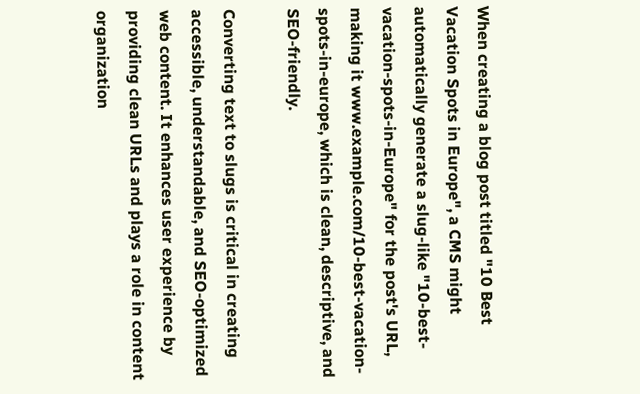When creating a blog post titled "10 Best Vacation Spots in Europe", a CMS might automatically generate a slug-like "10-best-vacation-spots-in-Europe" for the post's URL, making it www.example.com/10-best-vacation-spots-in-europe, which is clean, descriptive, and SEO-friendly.

Converting text to slugs is critical in creating accessible, understandable, and SEO-optimized web content. It enhances user experience by providing clean URLs and plays a role in content organization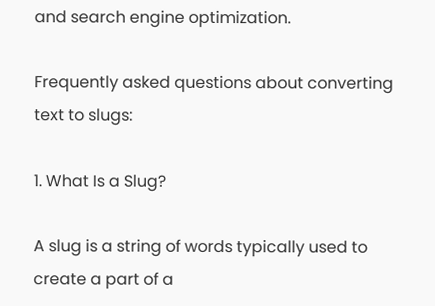and search engine optimization.

Frequently asked questions about converting text to slugs:

1. What Is a Slug?

A slug is a string of words typically used to create a part of a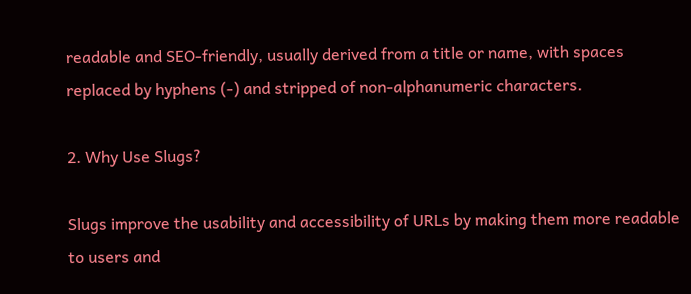readable and SEO-friendly, usually derived from a title or name, with spaces replaced by hyphens (-) and stripped of non-alphanumeric characters.

2. Why Use Slugs?

Slugs improve the usability and accessibility of URLs by making them more readable to users and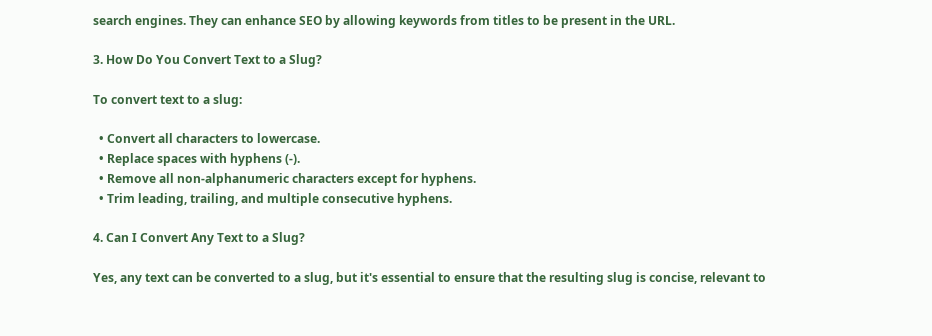search engines. They can enhance SEO by allowing keywords from titles to be present in the URL.

3. How Do You Convert Text to a Slug?

To convert text to a slug:

  • Convert all characters to lowercase.
  • Replace spaces with hyphens (-).
  • Remove all non-alphanumeric characters except for hyphens.
  • Trim leading, trailing, and multiple consecutive hyphens.

4. Can I Convert Any Text to a Slug?

Yes, any text can be converted to a slug, but it's essential to ensure that the resulting slug is concise, relevant to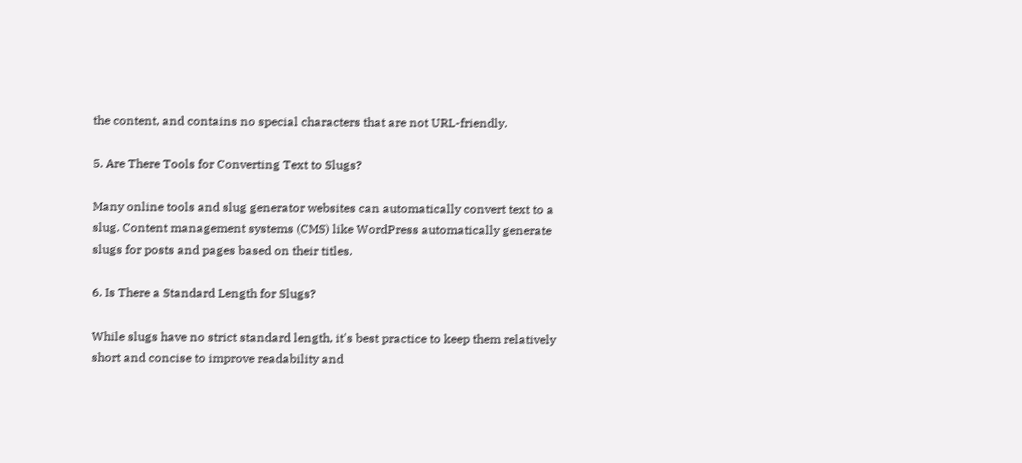the content, and contains no special characters that are not URL-friendly.

5. Are There Tools for Converting Text to Slugs?

Many online tools and slug generator websites can automatically convert text to a slug. Content management systems (CMS) like WordPress automatically generate slugs for posts and pages based on their titles.

6. Is There a Standard Length for Slugs?

While slugs have no strict standard length, it's best practice to keep them relatively short and concise to improve readability and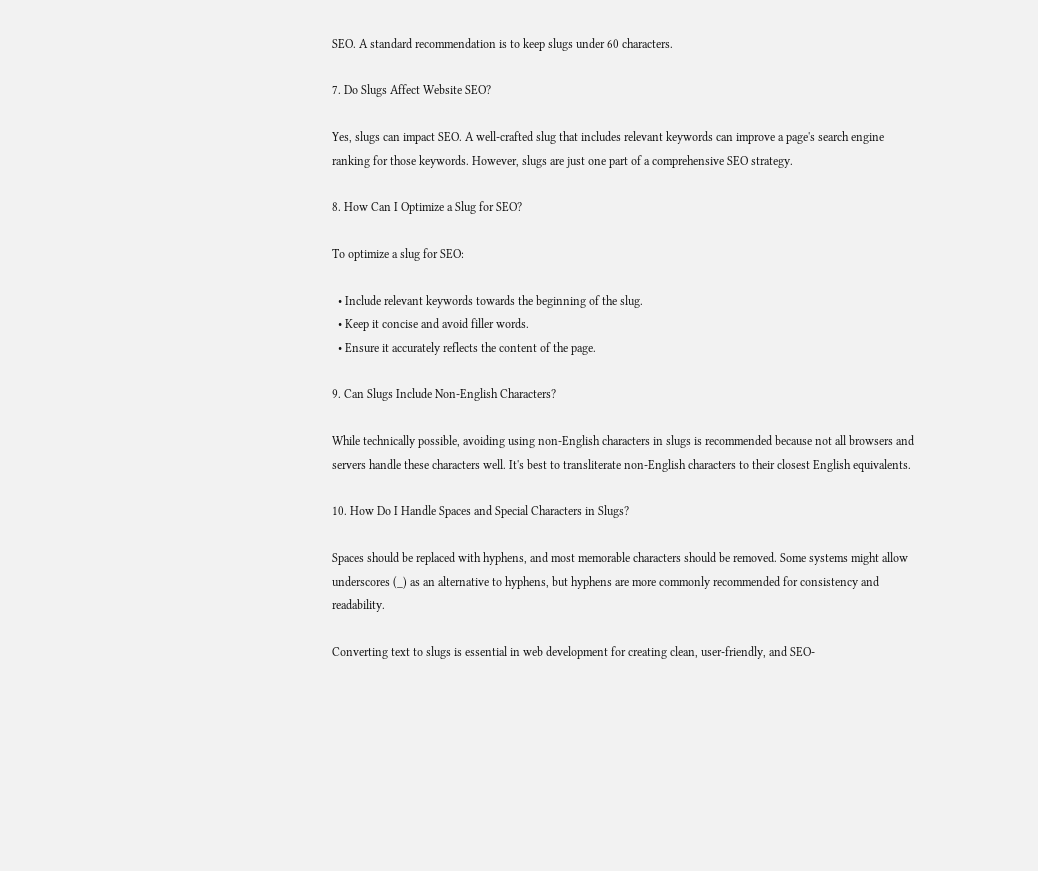SEO. A standard recommendation is to keep slugs under 60 characters.

7. Do Slugs Affect Website SEO?

Yes, slugs can impact SEO. A well-crafted slug that includes relevant keywords can improve a page's search engine ranking for those keywords. However, slugs are just one part of a comprehensive SEO strategy.

8. How Can I Optimize a Slug for SEO?

To optimize a slug for SEO:

  • Include relevant keywords towards the beginning of the slug.
  • Keep it concise and avoid filler words.
  • Ensure it accurately reflects the content of the page.

9. Can Slugs Include Non-English Characters?

While technically possible, avoiding using non-English characters in slugs is recommended because not all browsers and servers handle these characters well. It's best to transliterate non-English characters to their closest English equivalents.

10. How Do I Handle Spaces and Special Characters in Slugs?

Spaces should be replaced with hyphens, and most memorable characters should be removed. Some systems might allow underscores (_) as an alternative to hyphens, but hyphens are more commonly recommended for consistency and readability.

Converting text to slugs is essential in web development for creating clean, user-friendly, and SEO-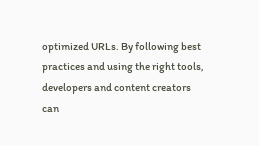optimized URLs. By following best practices and using the right tools, developers and content creators can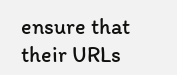ensure that their URLs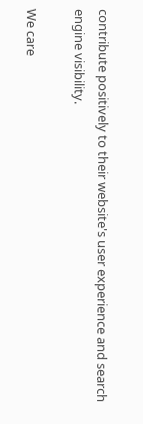contribute positively to their website's user experience and search engine visibility.

We care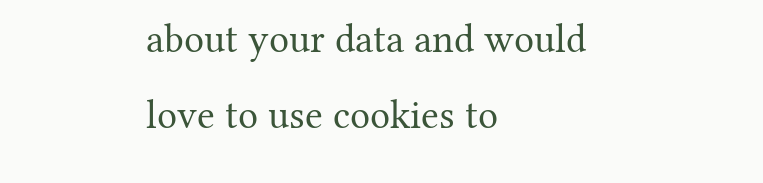about your data and would love to use cookies to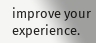improve your experience.